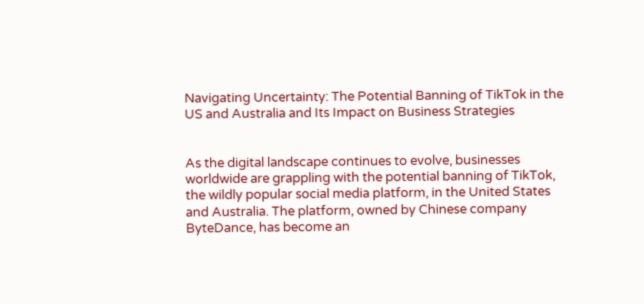Navigating Uncertainty: The Potential Banning of TikTok in the US and Australia and Its Impact on Business Strategies


As the digital landscape continues to evolve, businesses worldwide are grappling with the potential banning of TikTok, the wildly popular social media platform, in the United States and Australia. The platform, owned by Chinese company ByteDance, has become an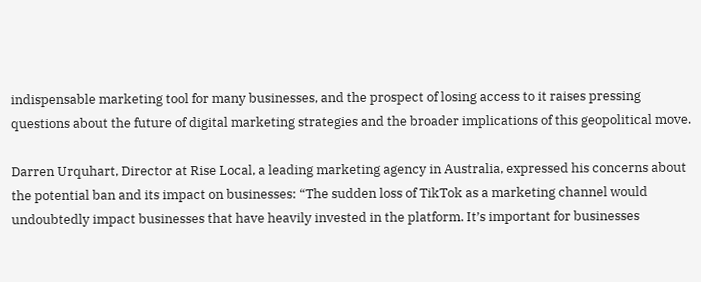indispensable marketing tool for many businesses, and the prospect of losing access to it raises pressing questions about the future of digital marketing strategies and the broader implications of this geopolitical move.

Darren Urquhart, Director at Rise Local, a leading marketing agency in Australia, expressed his concerns about the potential ban and its impact on businesses: “The sudden loss of TikTok as a marketing channel would undoubtedly impact businesses that have heavily invested in the platform. It’s important for businesses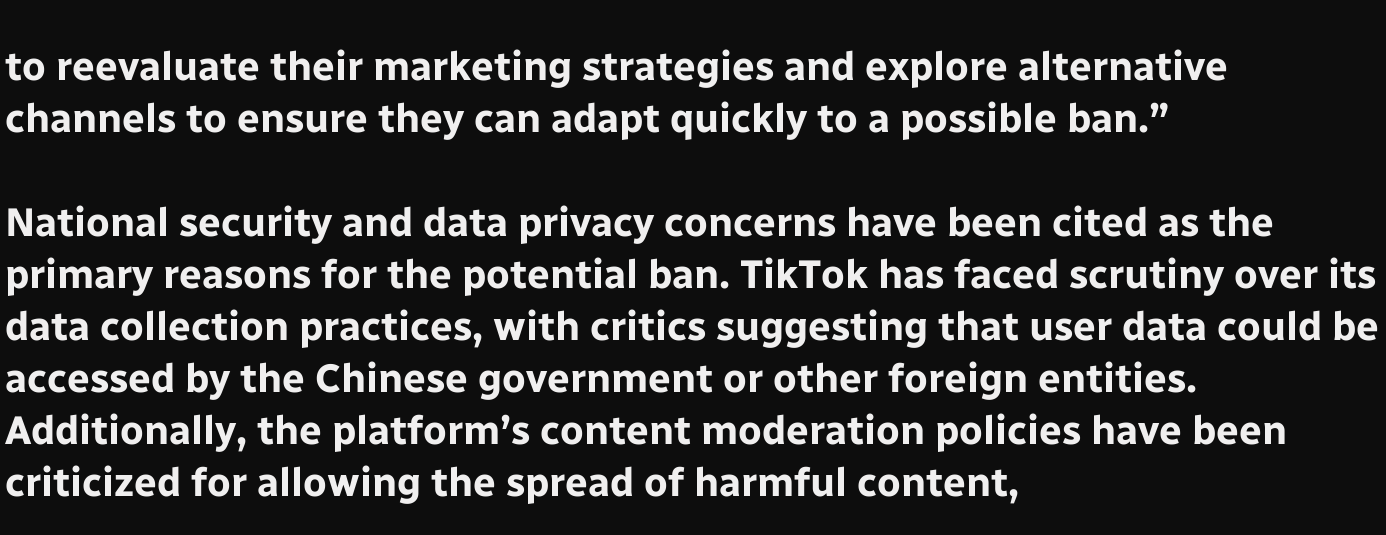to reevaluate their marketing strategies and explore alternative channels to ensure they can adapt quickly to a possible ban.”

National security and data privacy concerns have been cited as the primary reasons for the potential ban. TikTok has faced scrutiny over its data collection practices, with critics suggesting that user data could be accessed by the Chinese government or other foreign entities. Additionally, the platform’s content moderation policies have been criticized for allowing the spread of harmful content,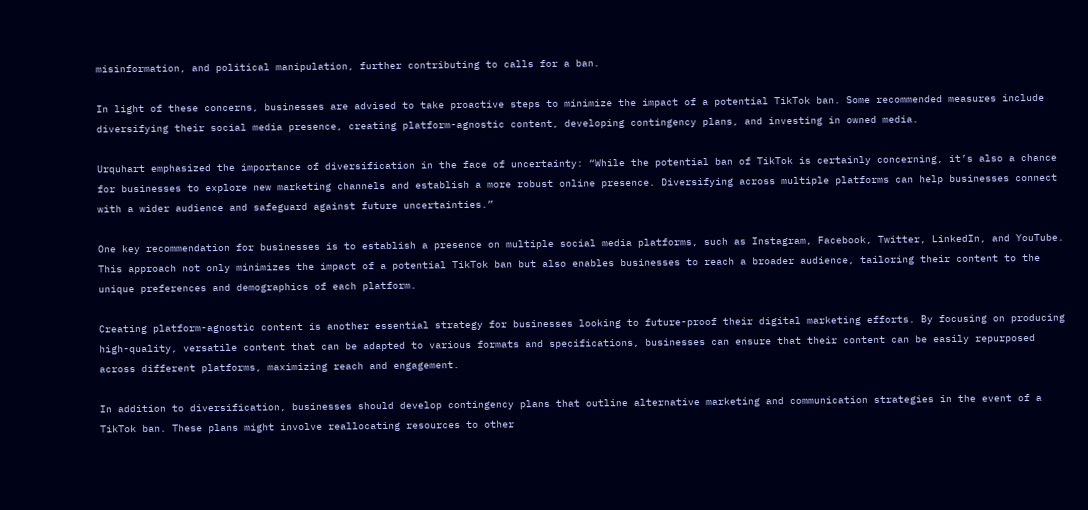misinformation, and political manipulation, further contributing to calls for a ban.

In light of these concerns, businesses are advised to take proactive steps to minimize the impact of a potential TikTok ban. Some recommended measures include diversifying their social media presence, creating platform-agnostic content, developing contingency plans, and investing in owned media.

Urquhart emphasized the importance of diversification in the face of uncertainty: “While the potential ban of TikTok is certainly concerning, it’s also a chance for businesses to explore new marketing channels and establish a more robust online presence. Diversifying across multiple platforms can help businesses connect with a wider audience and safeguard against future uncertainties.”

One key recommendation for businesses is to establish a presence on multiple social media platforms, such as Instagram, Facebook, Twitter, LinkedIn, and YouTube. This approach not only minimizes the impact of a potential TikTok ban but also enables businesses to reach a broader audience, tailoring their content to the unique preferences and demographics of each platform.

Creating platform-agnostic content is another essential strategy for businesses looking to future-proof their digital marketing efforts. By focusing on producing high-quality, versatile content that can be adapted to various formats and specifications, businesses can ensure that their content can be easily repurposed across different platforms, maximizing reach and engagement.

In addition to diversification, businesses should develop contingency plans that outline alternative marketing and communication strategies in the event of a TikTok ban. These plans might involve reallocating resources to other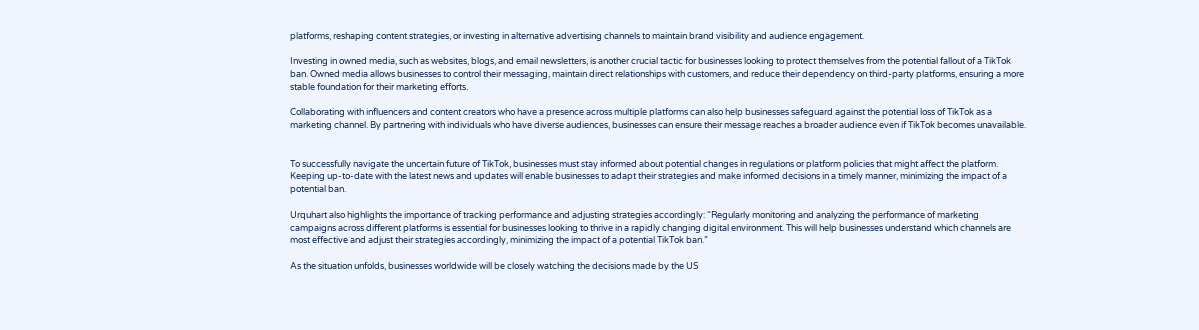platforms, reshaping content strategies, or investing in alternative advertising channels to maintain brand visibility and audience engagement.

Investing in owned media, such as websites, blogs, and email newsletters, is another crucial tactic for businesses looking to protect themselves from the potential fallout of a TikTok ban. Owned media allows businesses to control their messaging, maintain direct relationships with customers, and reduce their dependency on third-party platforms, ensuring a more stable foundation for their marketing efforts.

Collaborating with influencers and content creators who have a presence across multiple platforms can also help businesses safeguard against the potential loss of TikTok as a marketing channel. By partnering with individuals who have diverse audiences, businesses can ensure their message reaches a broader audience even if TikTok becomes unavailable.


To successfully navigate the uncertain future of TikTok, businesses must stay informed about potential changes in regulations or platform policies that might affect the platform. Keeping up-to-date with the latest news and updates will enable businesses to adapt their strategies and make informed decisions in a timely manner, minimizing the impact of a potential ban.

Urquhart also highlights the importance of tracking performance and adjusting strategies accordingly: “Regularly monitoring and analyzing the performance of marketing campaigns across different platforms is essential for businesses looking to thrive in a rapidly changing digital environment. This will help businesses understand which channels are most effective and adjust their strategies accordingly, minimizing the impact of a potential TikTok ban.”

As the situation unfolds, businesses worldwide will be closely watching the decisions made by the US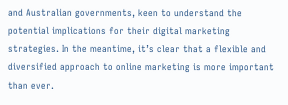and Australian governments, keen to understand the potential implications for their digital marketing strategies. In the meantime, it’s clear that a flexible and diversified approach to online marketing is more important than ever.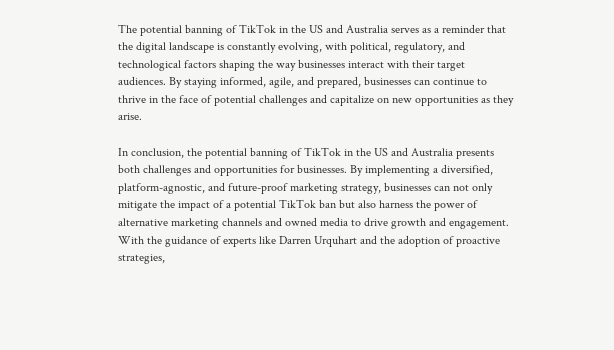The potential banning of TikTok in the US and Australia serves as a reminder that the digital landscape is constantly evolving, with political, regulatory, and technological factors shaping the way businesses interact with their target audiences. By staying informed, agile, and prepared, businesses can continue to thrive in the face of potential challenges and capitalize on new opportunities as they arise.

In conclusion, the potential banning of TikTok in the US and Australia presents both challenges and opportunities for businesses. By implementing a diversified, platform-agnostic, and future-proof marketing strategy, businesses can not only mitigate the impact of a potential TikTok ban but also harness the power of alternative marketing channels and owned media to drive growth and engagement. With the guidance of experts like Darren Urquhart and the adoption of proactive strategies,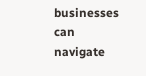businesses can navigate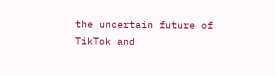the uncertain future of TikTok and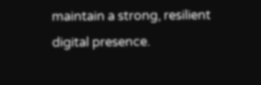maintain a strong, resilient digital presence.